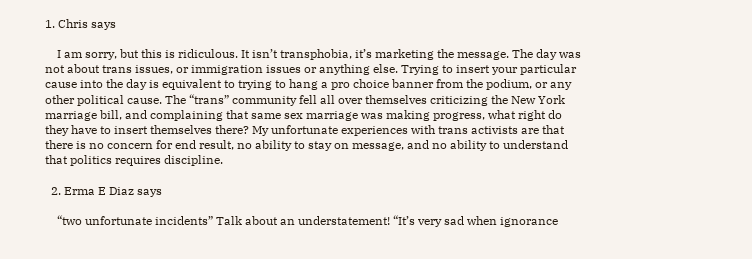1. Chris says

    I am sorry, but this is ridiculous. It isn’t transphobia, it’s marketing the message. The day was not about trans issues, or immigration issues or anything else. Trying to insert your particular cause into the day is equivalent to trying to hang a pro choice banner from the podium, or any other political cause. The “trans” community fell all over themselves criticizing the New York marriage bill, and complaining that same sex marriage was making progress, what right do they have to insert themselves there? My unfortunate experiences with trans activists are that there is no concern for end result, no ability to stay on message, and no ability to understand that politics requires discipline.

  2. Erma E Diaz says

    “two unfortunate incidents” Talk about an understatement! “It’s very sad when ignorance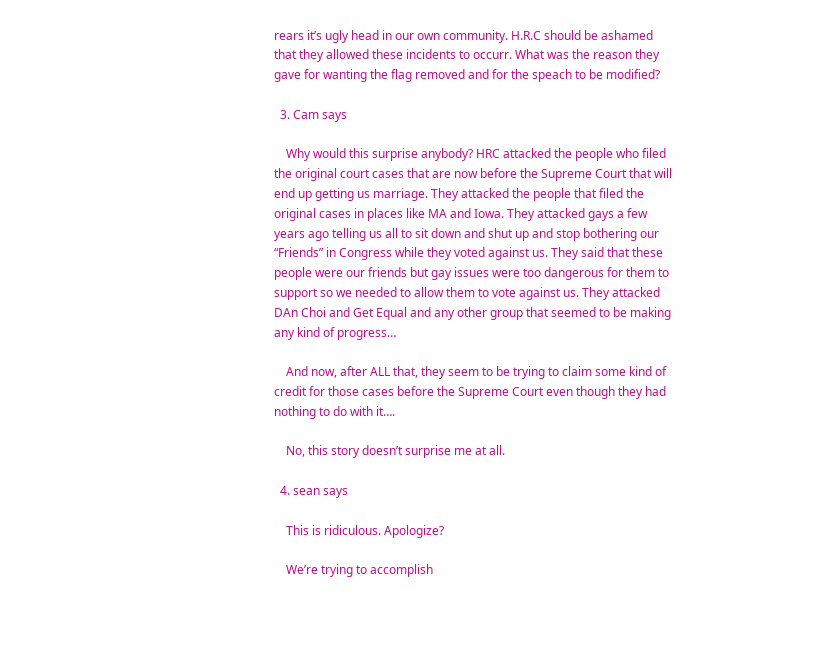rears it’s ugly head in our own community. H.R.C should be ashamed that they allowed these incidents to occurr. What was the reason they gave for wanting the flag removed and for the speach to be modified?

  3. Cam says

    Why would this surprise anybody? HRC attacked the people who filed the original court cases that are now before the Supreme Court that will end up getting us marriage. They attacked the people that filed the original cases in places like MA and Iowa. They attacked gays a few years ago telling us all to sit down and shut up and stop bothering our “Friends” in Congress while they voted against us. They said that these people were our friends but gay issues were too dangerous for them to support so we needed to allow them to vote against us. They attacked DAn Choi and Get Equal and any other group that seemed to be making any kind of progress…

    And now, after ALL that, they seem to be trying to claim some kind of credit for those cases before the Supreme Court even though they had nothing to do with it….

    No, this story doesn’t surprise me at all.

  4. sean says

    This is ridiculous. Apologize?

    We’re trying to accomplish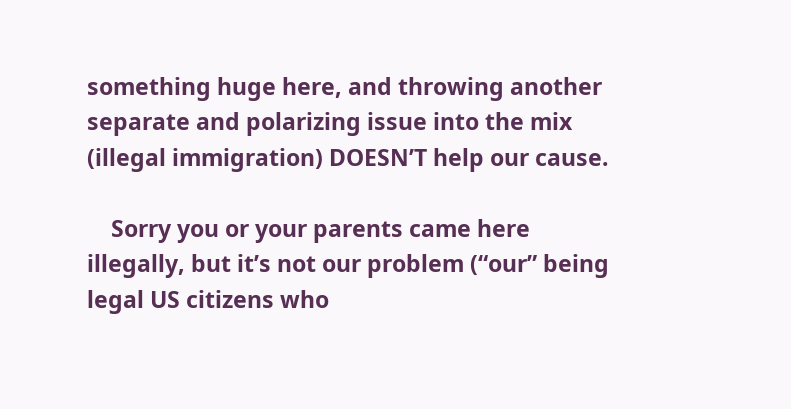something huge here, and throwing another separate and polarizing issue into the mix (illegal immigration) DOESN’T help our cause.

    Sorry you or your parents came here illegally, but it’s not our problem (“our” being legal US citizens who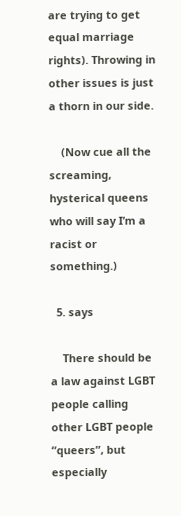are trying to get equal marriage rights). Throwing in other issues is just a thorn in our side.

    (Now cue all the screaming, hysterical queens who will say I’m a racist or something.)

  5. says

    There should be a law against LGBT people calling other LGBT people “queers”, but especially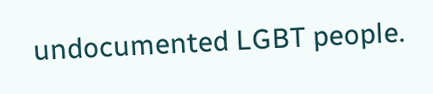undocumented LGBT people.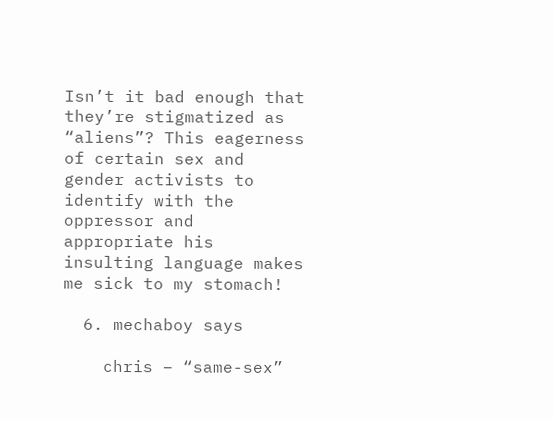Isn’t it bad enough that they’re stigmatized as “aliens”? This eagerness of certain sex and gender activists to identify with the oppressor and appropriate his insulting language makes me sick to my stomach!

  6. mechaboy says

    chris – “same-sex”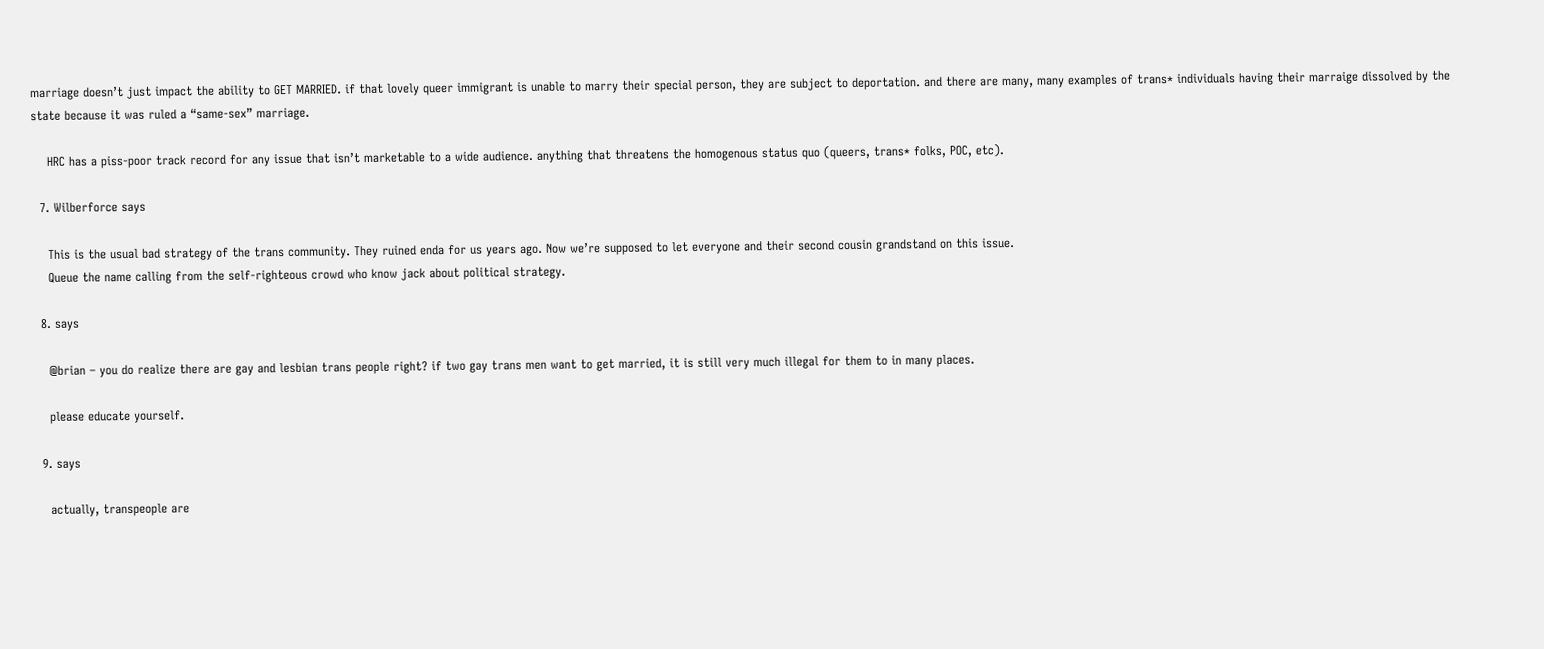marriage doesn’t just impact the ability to GET MARRIED. if that lovely queer immigrant is unable to marry their special person, they are subject to deportation. and there are many, many examples of trans* individuals having their marraige dissolved by the state because it was ruled a “same-sex” marriage.

    HRC has a piss-poor track record for any issue that isn’t marketable to a wide audience. anything that threatens the homogenous status quo (queers, trans* folks, POC, etc).

  7. Wilberforce says

    This is the usual bad strategy of the trans community. They ruined enda for us years ago. Now we’re supposed to let everyone and their second cousin grandstand on this issue.
    Queue the name calling from the self-righteous crowd who know jack about political strategy.

  8. says

    @brian – you do realize there are gay and lesbian trans people right? if two gay trans men want to get married, it is still very much illegal for them to in many places.

    please educate yourself.

  9. says

    actually, transpeople are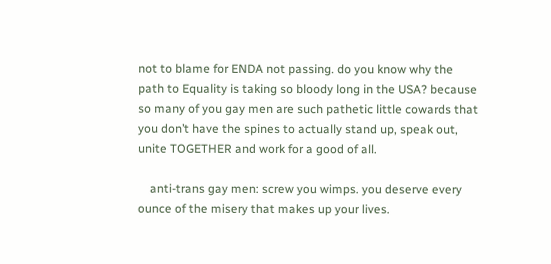not to blame for ENDA not passing. do you know why the path to Equality is taking so bloody long in the USA? because so many of you gay men are such pathetic little cowards that you don’t have the spines to actually stand up, speak out, unite TOGETHER and work for a good of all.

    anti-trans gay men: screw you wimps. you deserve every ounce of the misery that makes up your lives.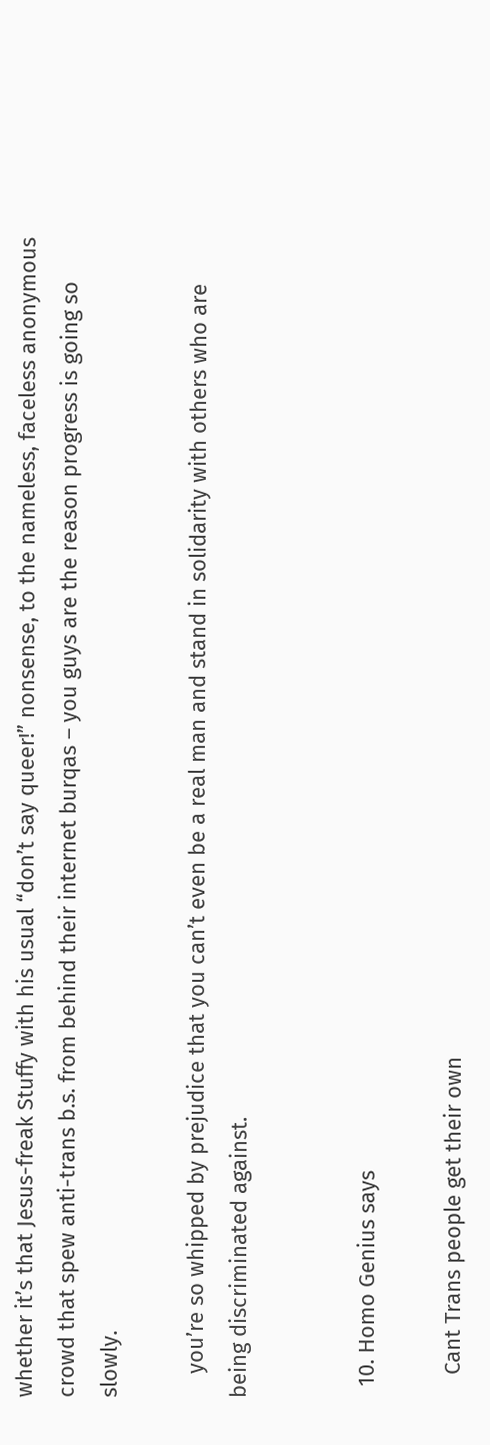whether it’s that Jesus-freak Stuffy with his usual “don’t say queer!” nonsense, to the nameless, faceless anonymous crowd that spew anti-trans b.s. from behind their internet burqas – you guys are the reason progress is going so slowly.

    you’re so whipped by prejudice that you can’t even be a real man and stand in solidarity with others who are being discriminated against.


  10. Homo Genius says

    Cant Trans people get their own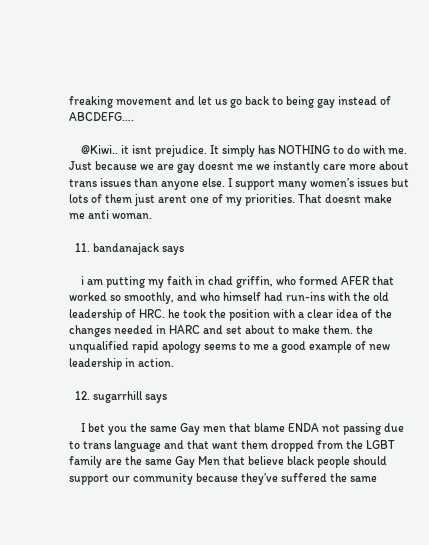freaking movement and let us go back to being gay instead of ABCDEFG….

    @Kiwi.. it isnt prejudice. It simply has NOTHING to do with me. Just because we are gay doesnt me we instantly care more about trans issues than anyone else. I support many women’s issues but lots of them just arent one of my priorities. That doesnt make me anti woman.

  11. bandanajack says

    i am putting my faith in chad griffin, who formed AFER that worked so smoothly, and who himself had run-ins with the old leadership of HRC. he took the position with a clear idea of the changes needed in HARC and set about to make them. the unqualified rapid apology seems to me a good example of new leadership in action.

  12. sugarrhill says

    I bet you the same Gay men that blame ENDA not passing due to trans language and that want them dropped from the LGBT family are the same Gay Men that believe black people should support our community because they’ve suffered the same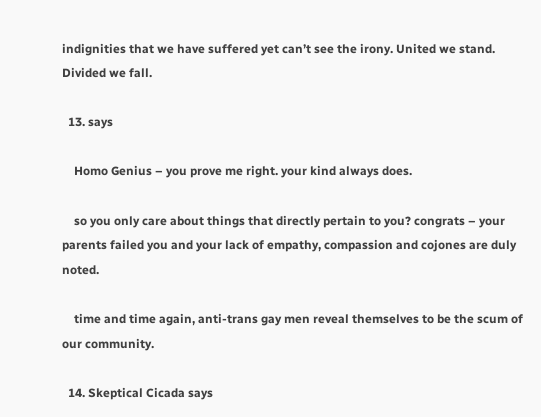indignities that we have suffered yet can’t see the irony. United we stand. Divided we fall.

  13. says

    Homo Genius – you prove me right. your kind always does.

    so you only care about things that directly pertain to you? congrats – your parents failed you and your lack of empathy, compassion and cojones are duly noted.

    time and time again, anti-trans gay men reveal themselves to be the scum of our community.

  14. Skeptical Cicada says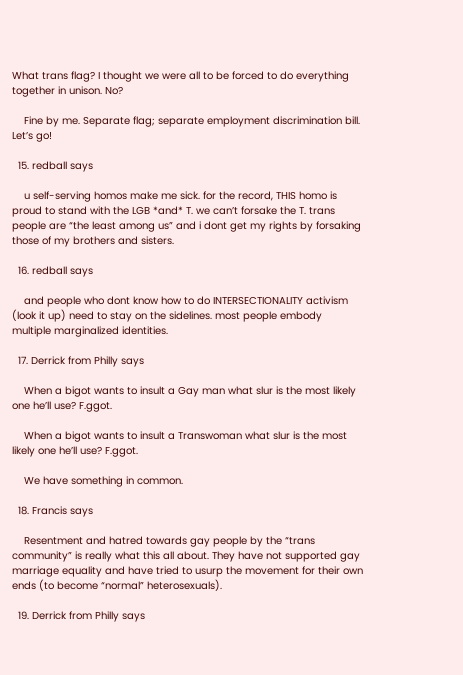What trans flag? I thought we were all to be forced to do everything together in unison. No?

    Fine by me. Separate flag; separate employment discrimination bill. Let’s go!

  15. redball says

    u self-serving homos make me sick. for the record, THIS homo is proud to stand with the LGB *and* T. we can’t forsake the T. trans people are “the least among us” and i dont get my rights by forsaking those of my brothers and sisters.

  16. redball says

    and people who dont know how to do INTERSECTIONALITY activism (look it up) need to stay on the sidelines. most people embody multiple marginalized identities.

  17. Derrick from Philly says

    When a bigot wants to insult a Gay man what slur is the most likely one he’ll use? F.ggot.

    When a bigot wants to insult a Transwoman what slur is the most likely one he’ll use? F.ggot.

    We have something in common.

  18. Francis says

    Resentment and hatred towards gay people by the “trans community” is really what this all about. They have not supported gay marriage equality and have tried to usurp the movement for their own ends (to become “normal” heterosexuals).

  19. Derrick from Philly says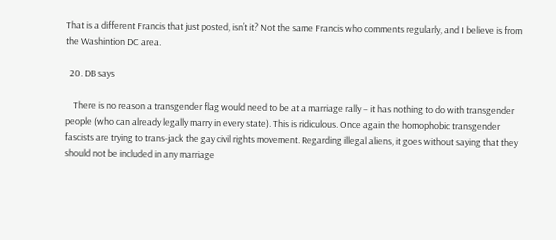That is a different Francis that just posted, isn’t it? Not the same Francis who comments regularly, and I believe is from the Washintion DC area.

  20. DB says

    There is no reason a transgender flag would need to be at a marriage rally – it has nothing to do with transgender people (who can already legally marry in every state). This is ridiculous. Once again the homophobic transgender fascists are trying to trans-jack the gay civil rights movement. Regarding illegal aliens, it goes without saying that they should not be included in any marriage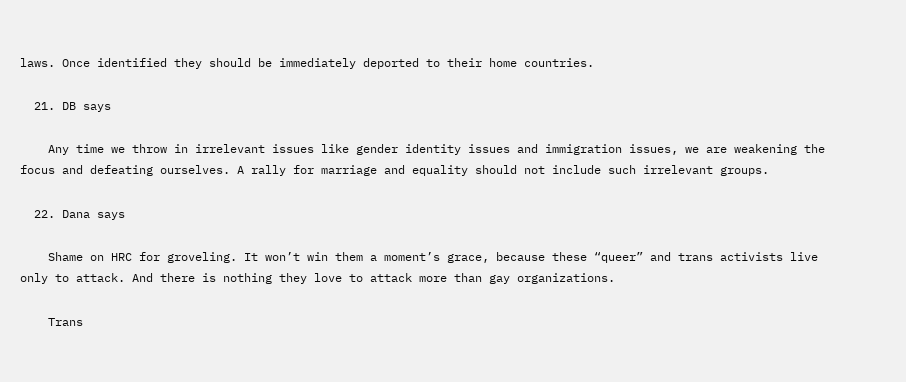laws. Once identified they should be immediately deported to their home countries.

  21. DB says

    Any time we throw in irrelevant issues like gender identity issues and immigration issues, we are weakening the focus and defeating ourselves. A rally for marriage and equality should not include such irrelevant groups.

  22. Dana says

    Shame on HRC for groveling. It won’t win them a moment’s grace, because these “queer” and trans activists live only to attack. And there is nothing they love to attack more than gay organizations.

    Trans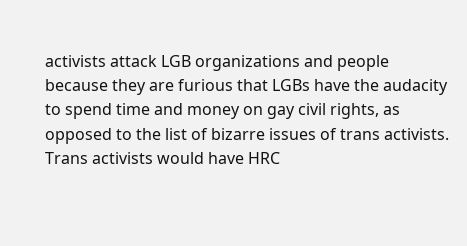activists attack LGB organizations and people because they are furious that LGBs have the audacity to spend time and money on gay civil rights, as opposed to the list of bizarre issues of trans activists. Trans activists would have HRC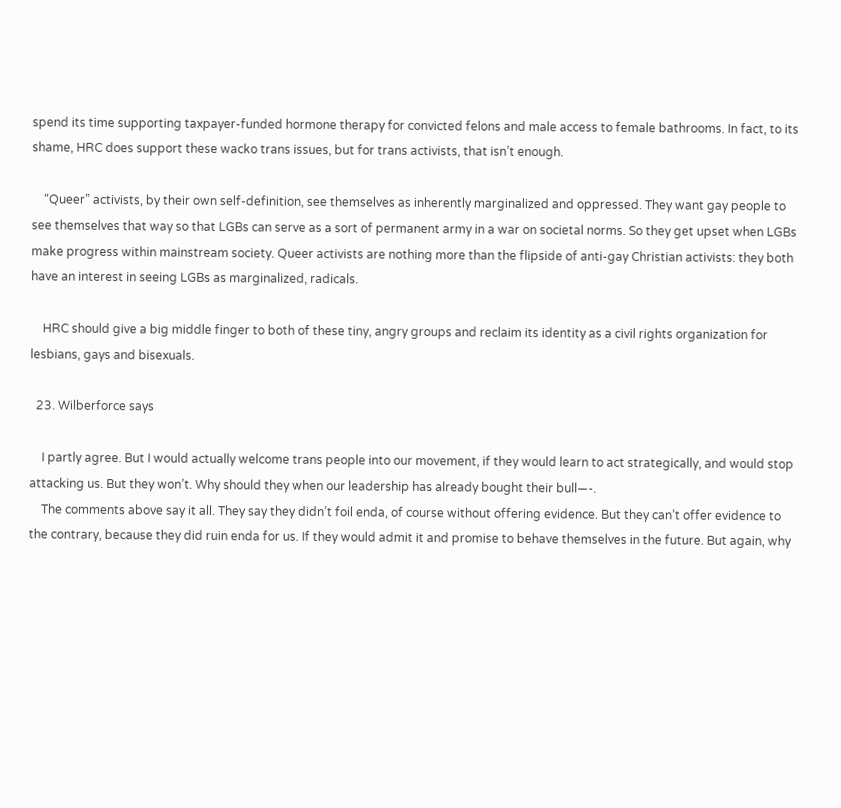spend its time supporting taxpayer-funded hormone therapy for convicted felons and male access to female bathrooms. In fact, to its shame, HRC does support these wacko trans issues, but for trans activists, that isn’t enough.

    “Queer” activists, by their own self-definition, see themselves as inherently marginalized and oppressed. They want gay people to see themselves that way so that LGBs can serve as a sort of permanent army in a war on societal norms. So they get upset when LGBs make progress within mainstream society. Queer activists are nothing more than the flipside of anti-gay Christian activists: they both have an interest in seeing LGBs as marginalized, radicals.

    HRC should give a big middle finger to both of these tiny, angry groups and reclaim its identity as a civil rights organization for lesbians, gays and bisexuals.

  23. Wilberforce says

    I partly agree. But I would actually welcome trans people into our movement, if they would learn to act strategically, and would stop attacking us. But they won’t. Why should they when our leadership has already bought their bull—-.
    The comments above say it all. They say they didn’t foil enda, of course without offering evidence. But they can’t offer evidence to the contrary, because they did ruin enda for us. If they would admit it and promise to behave themselves in the future. But again, why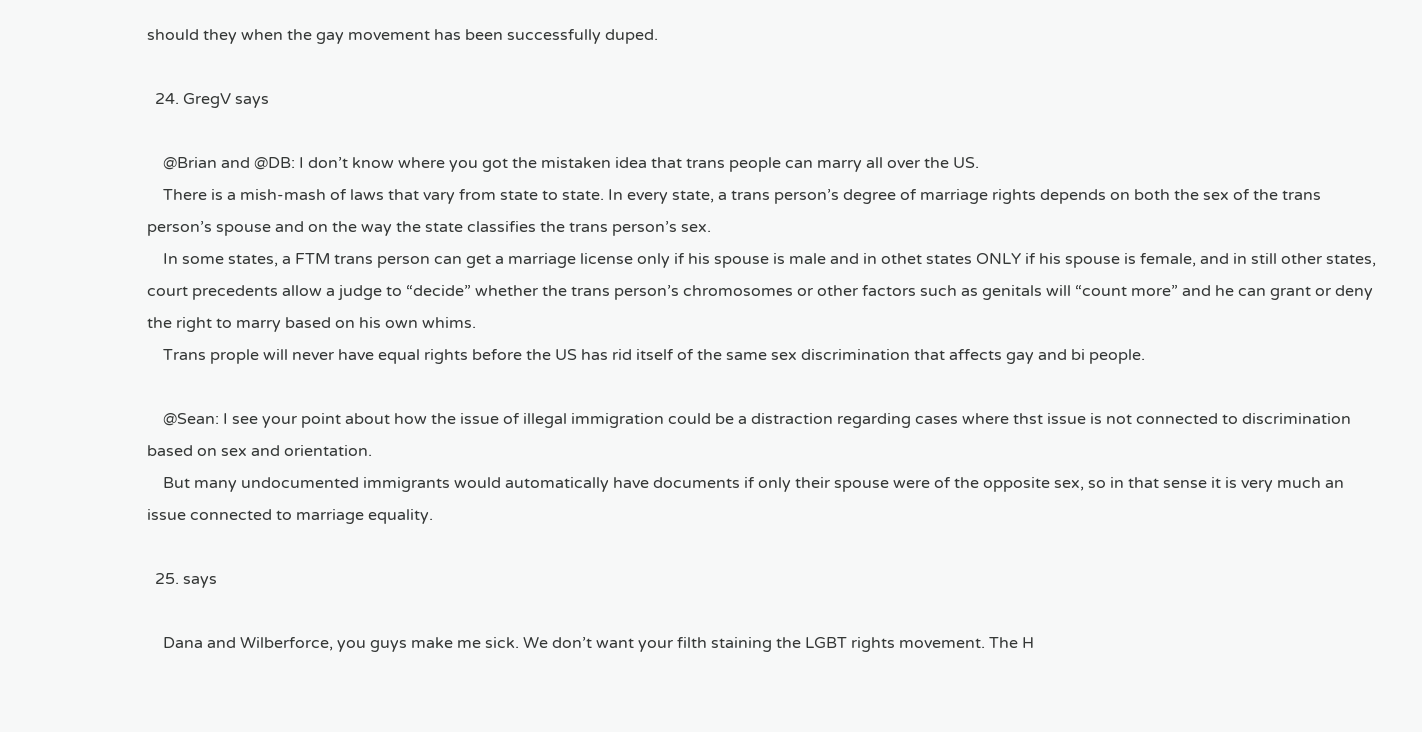should they when the gay movement has been successfully duped.

  24. GregV says

    @Brian and @DB: I don’t know where you got the mistaken idea that trans people can marry all over the US.
    There is a mish-mash of laws that vary from state to state. In every state, a trans person’s degree of marriage rights depends on both the sex of the trans person’s spouse and on the way the state classifies the trans person’s sex.
    In some states, a FTM trans person can get a marriage license only if his spouse is male and in othet states ONLY if his spouse is female, and in still other states, court precedents allow a judge to “decide” whether the trans person’s chromosomes or other factors such as genitals will “count more” and he can grant or deny the right to marry based on his own whims.
    Trans prople will never have equal rights before the US has rid itself of the same sex discrimination that affects gay and bi people.

    @Sean: I see your point about how the issue of illegal immigration could be a distraction regarding cases where thst issue is not connected to discrimination based on sex and orientation.
    But many undocumented immigrants would automatically have documents if only their spouse were of the opposite sex, so in that sense it is very much an issue connected to marriage equality.

  25. says

    Dana and Wilberforce, you guys make me sick. We don’t want your filth staining the LGBT rights movement. The H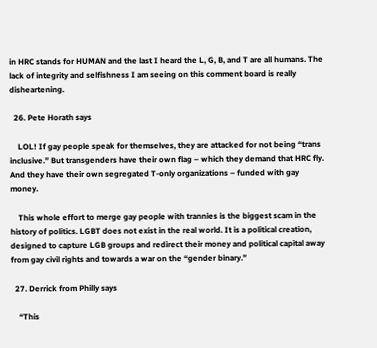in HRC stands for HUMAN and the last I heard the L, G, B, and T are all humans. The lack of integrity and selfishness I am seeing on this comment board is really disheartening.

  26. Pete Horath says

    LOL! If gay people speak for themselves, they are attacked for not being “trans inclusive.” But transgenders have their own flag – which they demand that HRC fly. And they have their own segregated T-only organizations – funded with gay money.

    This whole effort to merge gay people with trannies is the biggest scam in the history of politics. LGBT does not exist in the real world. It is a political creation, designed to capture LGB groups and redirect their money and political capital away from gay civil rights and towards a war on the “gender binary.”

  27. Derrick from Philly says

    “This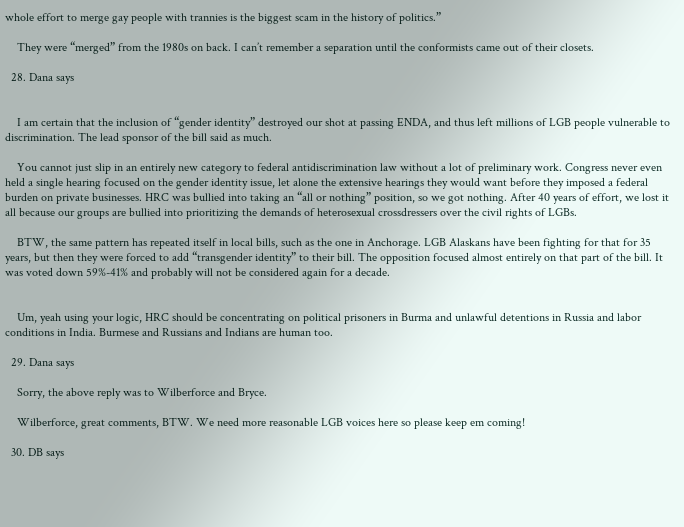whole effort to merge gay people with trannies is the biggest scam in the history of politics.”

    They were “merged” from the 1980s on back. I can’t remember a separation until the conformists came out of their closets.

  28. Dana says


    I am certain that the inclusion of “gender identity” destroyed our shot at passing ENDA, and thus left millions of LGB people vulnerable to discrimination. The lead sponsor of the bill said as much.

    You cannot just slip in an entirely new category to federal antidiscrimination law without a lot of preliminary work. Congress never even held a single hearing focused on the gender identity issue, let alone the extensive hearings they would want before they imposed a federal burden on private businesses. HRC was bullied into taking an “all or nothing” position, so we got nothing. After 40 years of effort, we lost it all because our groups are bullied into prioritizing the demands of heterosexual crossdressers over the civil rights of LGBs.

    BTW, the same pattern has repeated itself in local bills, such as the one in Anchorage. LGB Alaskans have been fighting for that for 35 years, but then they were forced to add “transgender identity” to their bill. The opposition focused almost entirely on that part of the bill. It was voted down 59%-41% and probably will not be considered again for a decade.


    Um, yeah using your logic, HRC should be concentrating on political prisoners in Burma and unlawful detentions in Russia and labor conditions in India. Burmese and Russians and Indians are human too.

  29. Dana says

    Sorry, the above reply was to Wilberforce and Bryce.

    Wilberforce, great comments, BTW. We need more reasonable LGB voices here so please keep em coming!

  30. DB says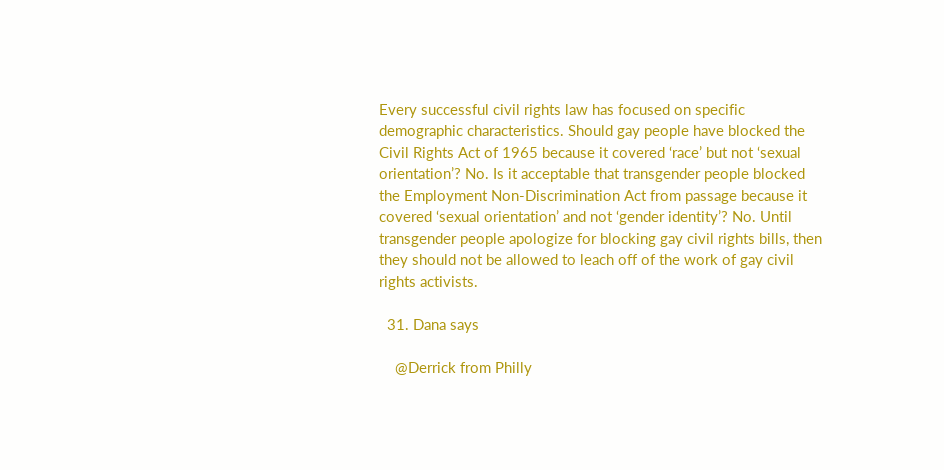Every successful civil rights law has focused on specific demographic characteristics. Should gay people have blocked the Civil Rights Act of 1965 because it covered ‘race’ but not ‘sexual orientation’? No. Is it acceptable that transgender people blocked the Employment Non-Discrimination Act from passage because it covered ‘sexual orientation’ and not ‘gender identity’? No. Until transgender people apologize for blocking gay civil rights bills, then they should not be allowed to leach off of the work of gay civil rights activists.

  31. Dana says

    @Derrick from Philly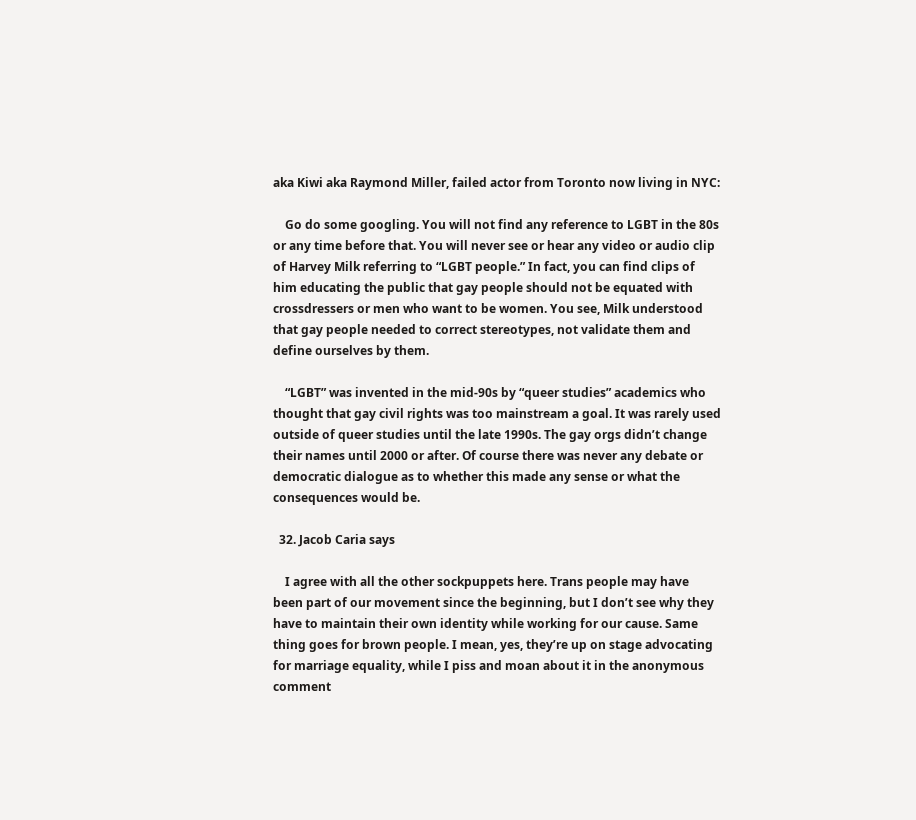aka Kiwi aka Raymond Miller, failed actor from Toronto now living in NYC:

    Go do some googling. You will not find any reference to LGBT in the 80s or any time before that. You will never see or hear any video or audio clip of Harvey Milk referring to “LGBT people.” In fact, you can find clips of him educating the public that gay people should not be equated with crossdressers or men who want to be women. You see, Milk understood that gay people needed to correct stereotypes, not validate them and define ourselves by them.

    “LGBT” was invented in the mid-90s by “queer studies” academics who thought that gay civil rights was too mainstream a goal. It was rarely used outside of queer studies until the late 1990s. The gay orgs didn’t change their names until 2000 or after. Of course there was never any debate or democratic dialogue as to whether this made any sense or what the consequences would be.

  32. Jacob Caria says

    I agree with all the other sockpuppets here. Trans people may have been part of our movement since the beginning, but I don’t see why they have to maintain their own identity while working for our cause. Same thing goes for brown people. I mean, yes, they’re up on stage advocating for marriage equality, while I piss and moan about it in the anonymous comment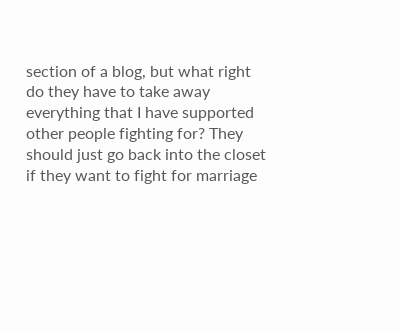section of a blog, but what right do they have to take away everything that I have supported other people fighting for? They should just go back into the closet if they want to fight for marriage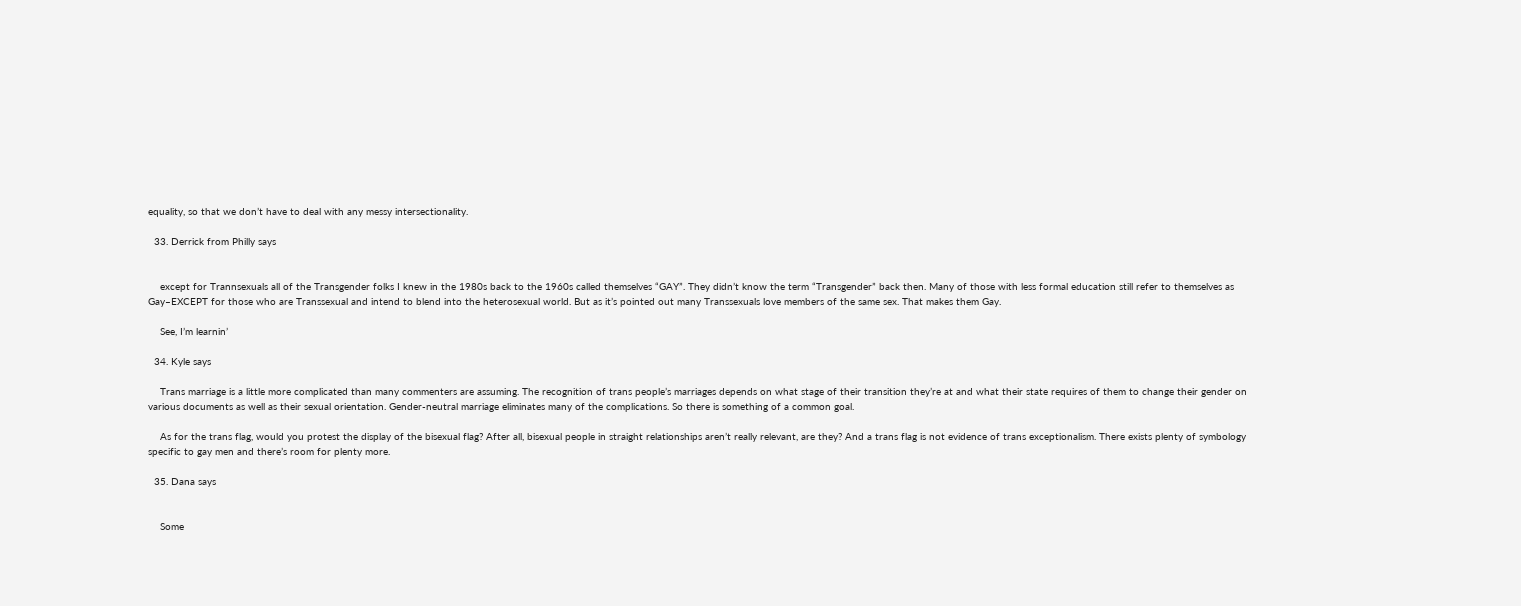equality, so that we don’t have to deal with any messy intersectionality.

  33. Derrick from Philly says


    except for Trannsexuals all of the Transgender folks I knew in the 1980s back to the 1960s called themselves “GAY”. They didn’t know the term “Transgender” back then. Many of those with less formal education still refer to themselves as Gay–EXCEPT for those who are Transsexual and intend to blend into the heterosexual world. But as it’s pointed out many Transsexuals love members of the same sex. That makes them Gay.

    See, I’m learnin’

  34. Kyle says

    Trans marriage is a little more complicated than many commenters are assuming. The recognition of trans people’s marriages depends on what stage of their transition they’re at and what their state requires of them to change their gender on various documents as well as their sexual orientation. Gender-neutral marriage eliminates many of the complications. So there is something of a common goal.

    As for the trans flag, would you protest the display of the bisexual flag? After all, bisexual people in straight relationships aren’t really relevant, are they? And a trans flag is not evidence of trans exceptionalism. There exists plenty of symbology specific to gay men and there’s room for plenty more.

  35. Dana says


    Some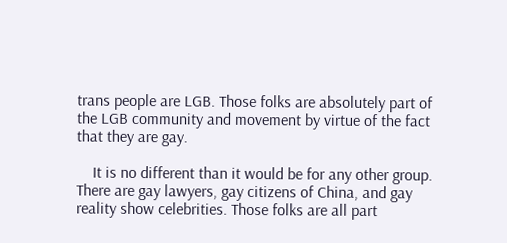trans people are LGB. Those folks are absolutely part of the LGB community and movement by virtue of the fact that they are gay.

    It is no different than it would be for any other group. There are gay lawyers, gay citizens of China, and gay reality show celebrities. Those folks are all part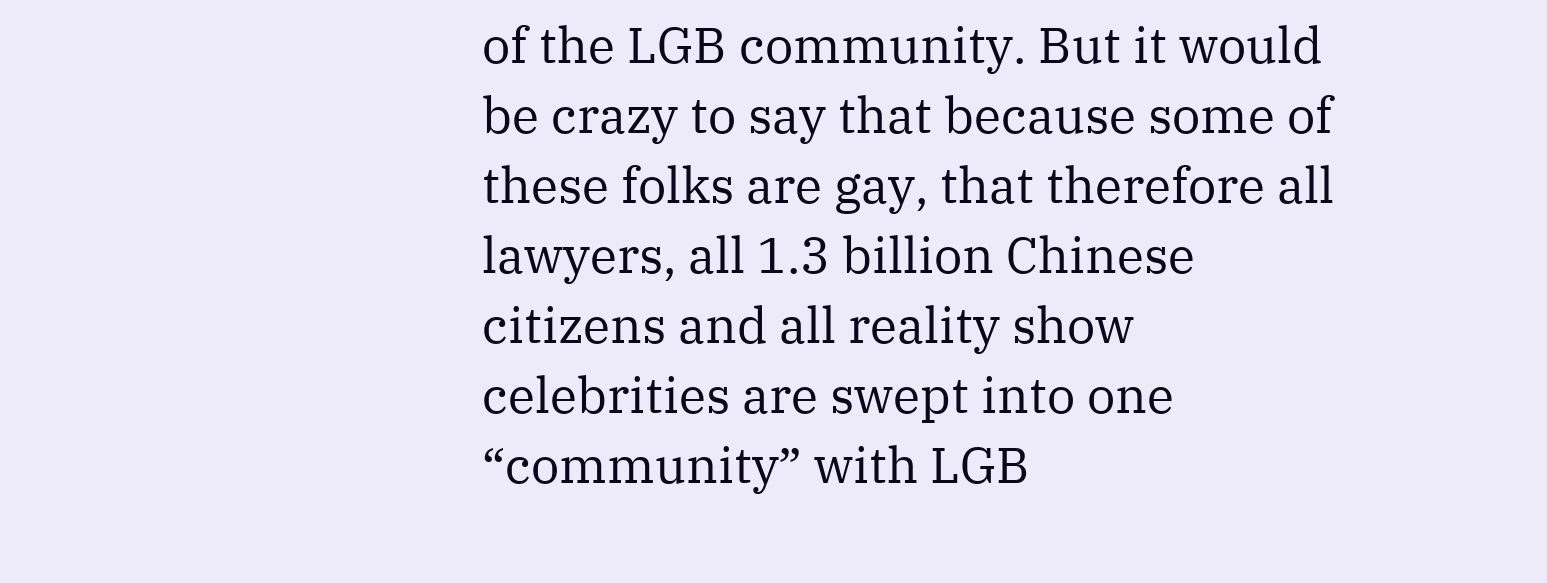of the LGB community. But it would be crazy to say that because some of these folks are gay, that therefore all lawyers, all 1.3 billion Chinese citizens and all reality show celebrities are swept into one “community” with LGB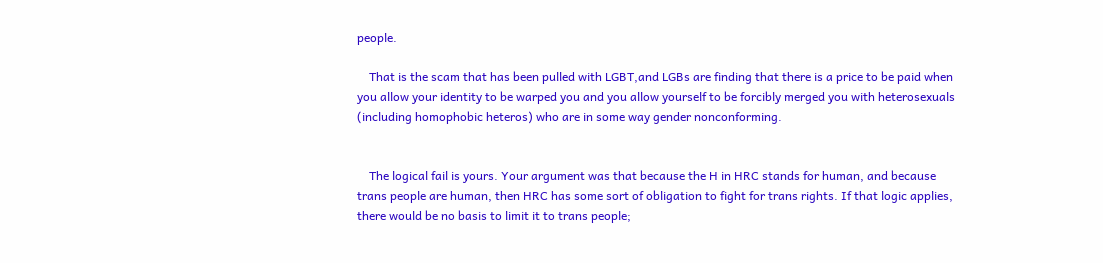people.

    That is the scam that has been pulled with LGBT,and LGBs are finding that there is a price to be paid when you allow your identity to be warped you and you allow yourself to be forcibly merged you with heterosexuals (including homophobic heteros) who are in some way gender nonconforming.


    The logical fail is yours. Your argument was that because the H in HRC stands for human, and because trans people are human, then HRC has some sort of obligation to fight for trans rights. If that logic applies, there would be no basis to limit it to trans people;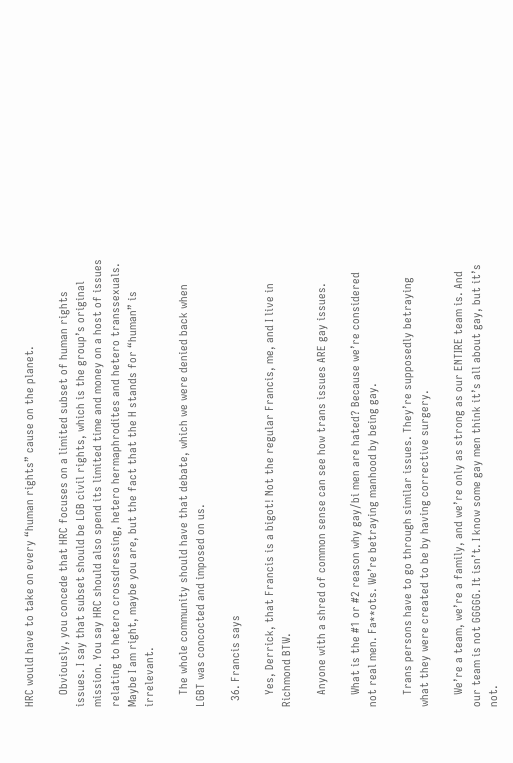HRC would have to take on every “human rights” cause on the planet.

    Obviously, you concede that HRC focuses on a limited subset of human rights issues. I say that subset should be LGB civil rights, which is the group’s original mission. You say HRC should also spend its limited time and money on a host of issues relating to hetero crossdressing, hetero hermaphrodites and hetero transsexuals. Maybe I am right, maybe you are, but the fact that the H stands for “human” is irrelevant.

    The whole community should have that debate, which we were denied back when LGBT was concocted and imposed on us.

  36. Francis says

    Yes, Derrick, that Francis is a bigot! Not the regular Francis, me, and I live in Richmond BTW.

    Anyone with a shred of common sense can see how trans issues ARE gay issues.

    What is the #1 or #2 reason why gay/bi men are hated? Because we’re considered not real men. Fa**ots. We’re betraying manhood by being gay.

    Trans persons have to go through similar issues. They’re supposedly betraying what they were created to be by having corrective surgery.

    We’re a team, we’re a family, and we’re only as strong as our ENTIRE team is. And our team is not GGGGG. It isn’t. I know some gay men think it’s all about gay, but it’s not.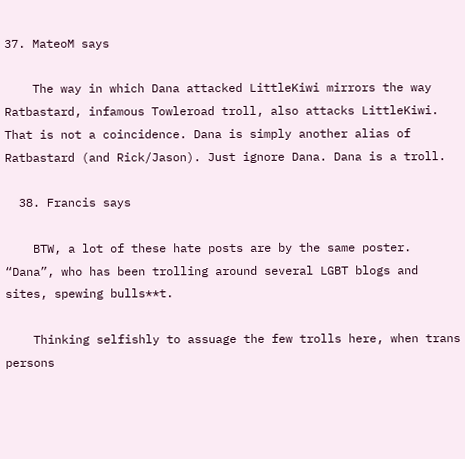37. MateoM says

    The way in which Dana attacked LittleKiwi mirrors the way Ratbastard, infamous Towleroad troll, also attacks LittleKiwi. That is not a coincidence. Dana is simply another alias of Ratbastard (and Rick/Jason). Just ignore Dana. Dana is a troll.

  38. Francis says

    BTW, a lot of these hate posts are by the same poster. “Dana”, who has been trolling around several LGBT blogs and sites, spewing bulls**t.

    Thinking selfishly to assuage the few trolls here, when trans persons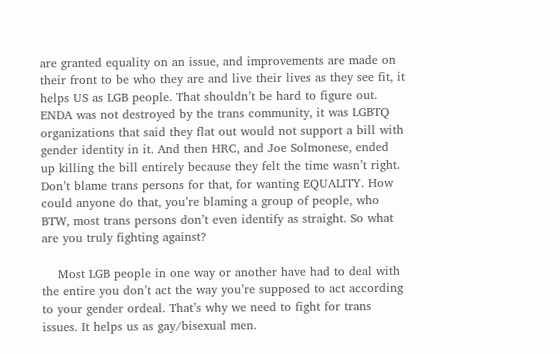are granted equality on an issue, and improvements are made on their front to be who they are and live their lives as they see fit, it helps US as LGB people. That shouldn’t be hard to figure out. ENDA was not destroyed by the trans community, it was LGBTQ organizations that said they flat out would not support a bill with gender identity in it. And then HRC, and Joe Solmonese, ended up killing the bill entirely because they felt the time wasn’t right. Don’t blame trans persons for that, for wanting EQUALITY. How could anyone do that, you’re blaming a group of people, who BTW, most trans persons don’t even identify as straight. So what are you truly fighting against?

    Most LGB people in one way or another have had to deal with the entire you don’t act the way you’re supposed to act according to your gender ordeal. That’s why we need to fight for trans issues. It helps us as gay/bisexual men.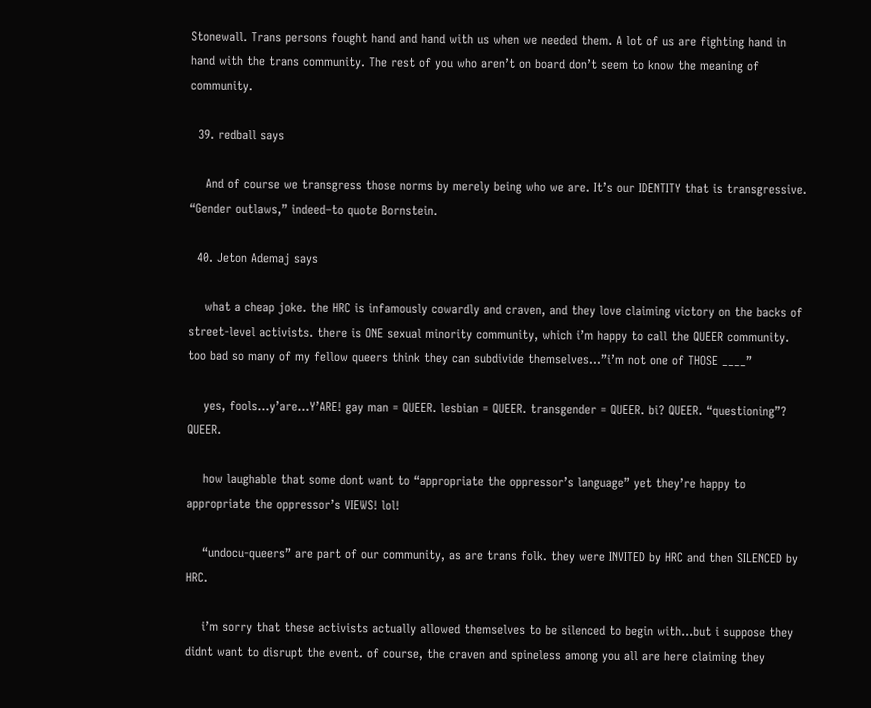Stonewall. Trans persons fought hand and hand with us when we needed them. A lot of us are fighting hand in hand with the trans community. The rest of you who aren’t on board don’t seem to know the meaning of community.

  39. redball says

    And of course we transgress those norms by merely being who we are. It’s our IDENTITY that is transgressive. “Gender outlaws,” indeed–to quote Bornstein.

  40. Jeton Ademaj says

    what a cheap joke. the HRC is infamously cowardly and craven, and they love claiming victory on the backs of street-level activists. there is ONE sexual minority community, which i’m happy to call the QUEER community. too bad so many of my fellow queers think they can subdivide themselves…”i’m not one of THOSE ____”

    yes, fools…y’are…Y’ARE! gay man = QUEER. lesbian = QUEER. transgender = QUEER. bi? QUEER. “questioning”? QUEER.

    how laughable that some dont want to “appropriate the oppressor’s language” yet they’re happy to appropriate the oppressor’s VIEWS! lol!

    “undocu-queers” are part of our community, as are trans folk. they were INVITED by HRC and then SILENCED by HRC.

    i’m sorry that these activists actually allowed themselves to be silenced to begin with…but i suppose they didnt want to disrupt the event. of course, the craven and spineless among you all are here claiming they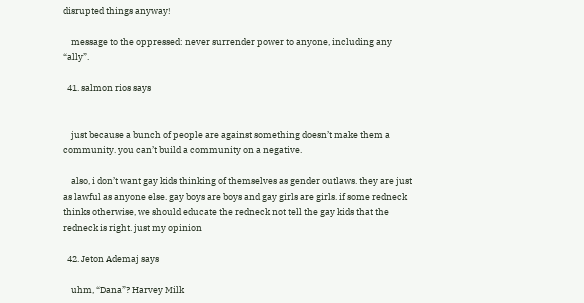disrupted things anyway!

    message to the oppressed: never surrender power to anyone, including any “ally”.

  41. salmon rios says


    just because a bunch of people are against something doesn’t make them a community. you can’t build a community on a negative.

    also, i don’t want gay kids thinking of themselves as gender outlaws. they are just as lawful as anyone else. gay boys are boys and gay girls are girls. if some redneck thinks otherwise, we should educate the redneck not tell the gay kids that the redneck is right. just my opinion

  42. Jeton Ademaj says

    uhm, “Dana”? Harvey Milk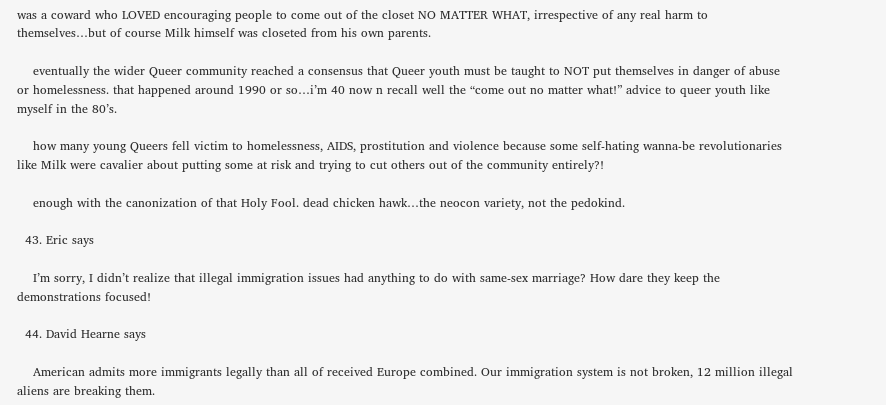was a coward who LOVED encouraging people to come out of the closet NO MATTER WHAT, irrespective of any real harm to themselves…but of course Milk himself was closeted from his own parents.

    eventually the wider Queer community reached a consensus that Queer youth must be taught to NOT put themselves in danger of abuse or homelessness. that happened around 1990 or so…i’m 40 now n recall well the “come out no matter what!” advice to queer youth like myself in the 80’s.

    how many young Queers fell victim to homelessness, AIDS, prostitution and violence because some self-hating wanna-be revolutionaries like Milk were cavalier about putting some at risk and trying to cut others out of the community entirely?!

    enough with the canonization of that Holy Fool. dead chicken hawk…the neocon variety, not the pedokind.

  43. Eric says

    I’m sorry, I didn’t realize that illegal immigration issues had anything to do with same-sex marriage? How dare they keep the demonstrations focused!

  44. David Hearne says

    American admits more immigrants legally than all of received Europe combined. Our immigration system is not broken, 12 million illegal aliens are breaking them.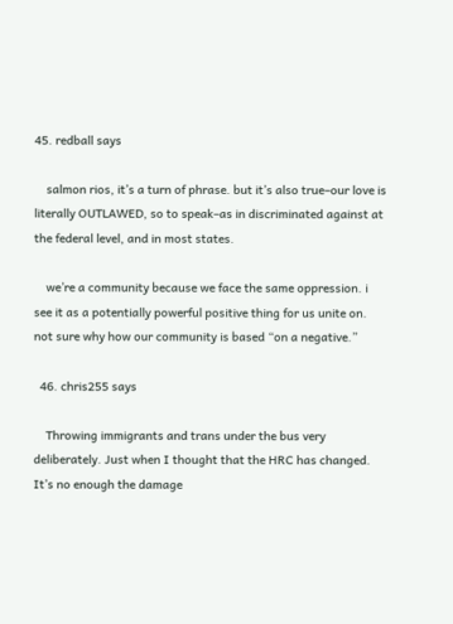45. redball says

    salmon rios, it’s a turn of phrase. but it’s also true–our love is literally OUTLAWED, so to speak–as in discriminated against at the federal level, and in most states.

    we’re a community because we face the same oppression. i see it as a potentially powerful positive thing for us unite on. not sure why how our community is based “on a negative.”

  46. chris255 says

    Throwing immigrants and trans under the bus very deliberately. Just when I thought that the HRC has changed. It’s no enough the damage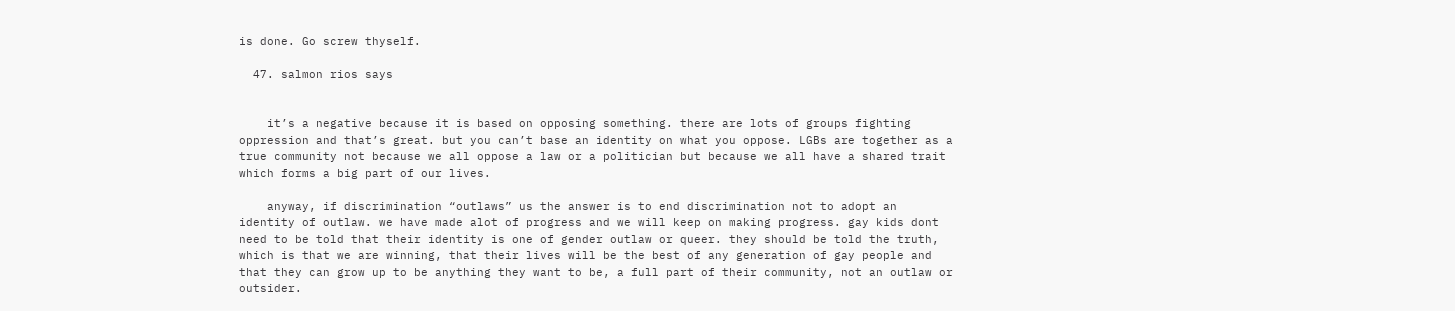is done. Go screw thyself.

  47. salmon rios says


    it’s a negative because it is based on opposing something. there are lots of groups fighting oppression and that’s great. but you can’t base an identity on what you oppose. LGBs are together as a true community not because we all oppose a law or a politician but because we all have a shared trait which forms a big part of our lives.

    anyway, if discrimination “outlaws” us the answer is to end discrimination not to adopt an identity of outlaw. we have made alot of progress and we will keep on making progress. gay kids dont need to be told that their identity is one of gender outlaw or queer. they should be told the truth, which is that we are winning, that their lives will be the best of any generation of gay people and that they can grow up to be anything they want to be, a full part of their community, not an outlaw or outsider.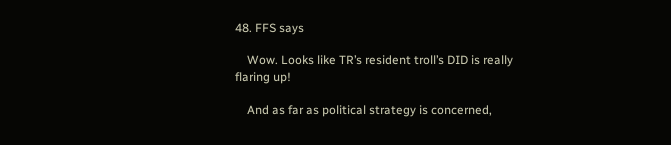48. FFS says

    Wow. Looks like TR’s resident troll’s DID is really flaring up!

    And as far as political strategy is concerned,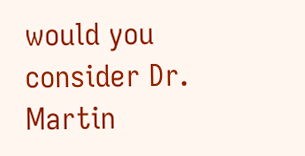would you consider Dr. Martin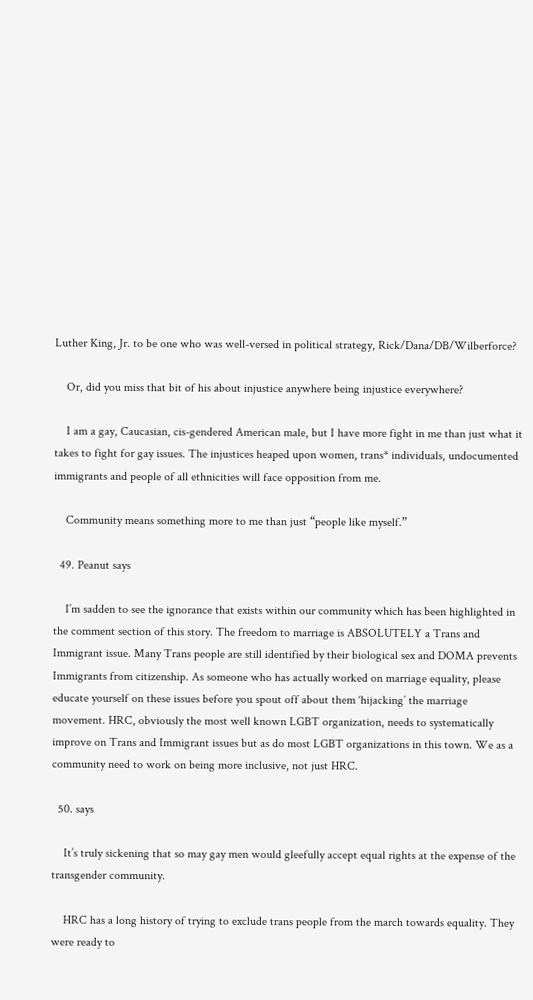Luther King, Jr. to be one who was well-versed in political strategy, Rick/Dana/DB/Wilberforce?

    Or, did you miss that bit of his about injustice anywhere being injustice everywhere?

    I am a gay, Caucasian, cis-gendered American male, but I have more fight in me than just what it takes to fight for gay issues. The injustices heaped upon women, trans* individuals, undocumented immigrants and people of all ethnicities will face opposition from me.

    Community means something more to me than just “people like myself.”

  49. Peanut says

    I’m sadden to see the ignorance that exists within our community which has been highlighted in the comment section of this story. The freedom to marriage is ABSOLUTELY a Trans and Immigrant issue. Many Trans people are still identified by their biological sex and DOMA prevents Immigrants from citizenship. As someone who has actually worked on marriage equality, please educate yourself on these issues before you spout off about them ‘hijacking’ the marriage movement. HRC, obviously the most well known LGBT organization, needs to systematically improve on Trans and Immigrant issues but as do most LGBT organizations in this town. We as a community need to work on being more inclusive, not just HRC.

  50. says

    It’s truly sickening that so may gay men would gleefully accept equal rights at the expense of the transgender community.

    HRC has a long history of trying to exclude trans people from the march towards equality. They were ready to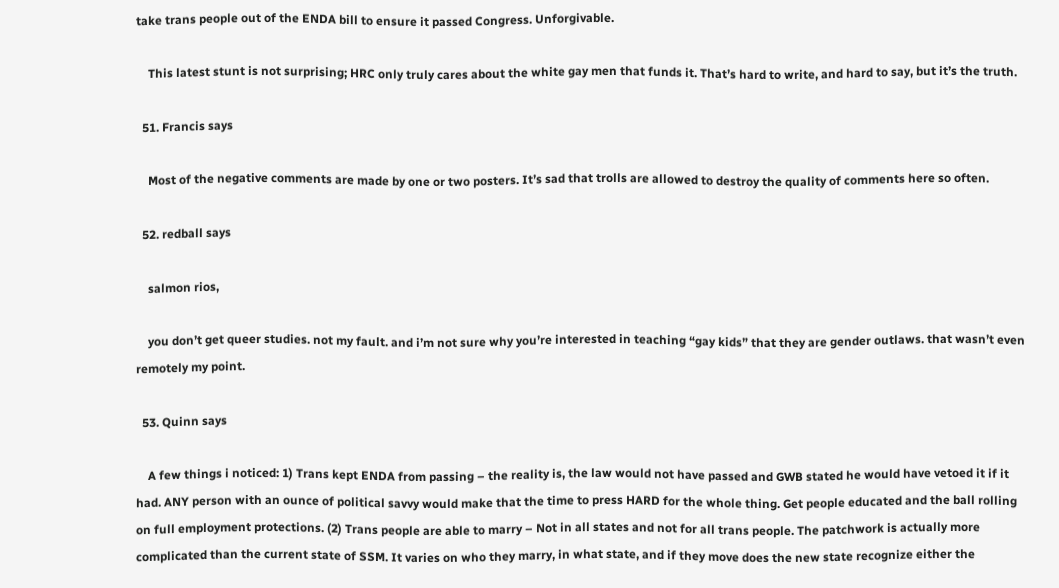take trans people out of the ENDA bill to ensure it passed Congress. Unforgivable.

    This latest stunt is not surprising; HRC only truly cares about the white gay men that funds it. That’s hard to write, and hard to say, but it’s the truth.

  51. Francis says

    Most of the negative comments are made by one or two posters. It’s sad that trolls are allowed to destroy the quality of comments here so often.

  52. redball says

    salmon rios,

    you don’t get queer studies. not my fault. and i’m not sure why you’re interested in teaching “gay kids” that they are gender outlaws. that wasn’t even remotely my point.

  53. Quinn says

    A few things i noticed: 1) Trans kept ENDA from passing – the reality is, the law would not have passed and GWB stated he would have vetoed it if it had. ANY person with an ounce of political savvy would make that the time to press HARD for the whole thing. Get people educated and the ball rolling on full employment protections. (2) Trans people are able to marry – Not in all states and not for all trans people. The patchwork is actually more complicated than the current state of SSM. It varies on who they marry, in what state, and if they move does the new state recognize either the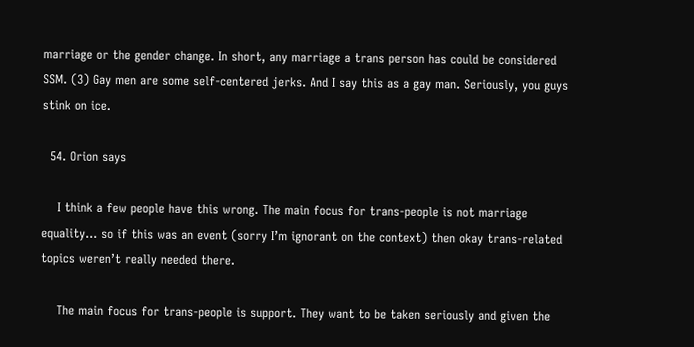marriage or the gender change. In short, any marriage a trans person has could be considered SSM. (3) Gay men are some self-centered jerks. And I say this as a gay man. Seriously, you guys stink on ice.

  54. Orion says

    I think a few people have this wrong. The main focus for trans-people is not marriage equality… so if this was an event (sorry I’m ignorant on the context) then okay trans-related topics weren’t really needed there.

    The main focus for trans-people is support. They want to be taken seriously and given the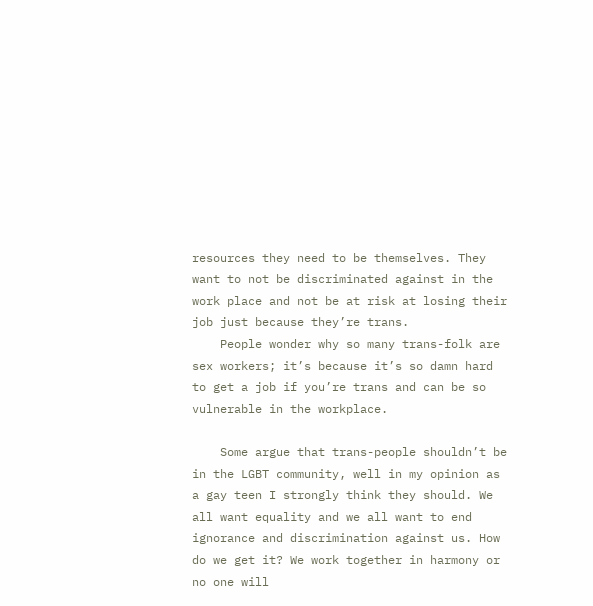resources they need to be themselves. They want to not be discriminated against in the work place and not be at risk at losing their job just because they’re trans.
    People wonder why so many trans-folk are sex workers; it’s because it’s so damn hard to get a job if you’re trans and can be so vulnerable in the workplace.

    Some argue that trans-people shouldn’t be in the LGBT community, well in my opinion as a gay teen I strongly think they should. We all want equality and we all want to end ignorance and discrimination against us. How do we get it? We work together in harmony or no one will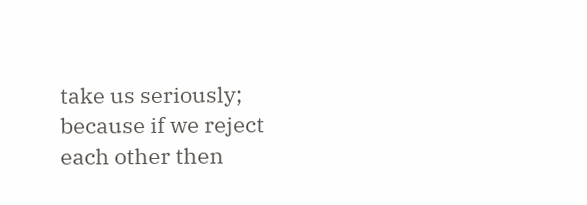take us seriously; because if we reject each other then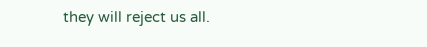they will reject us all.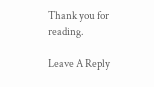Thank you for reading.

Leave A Reply